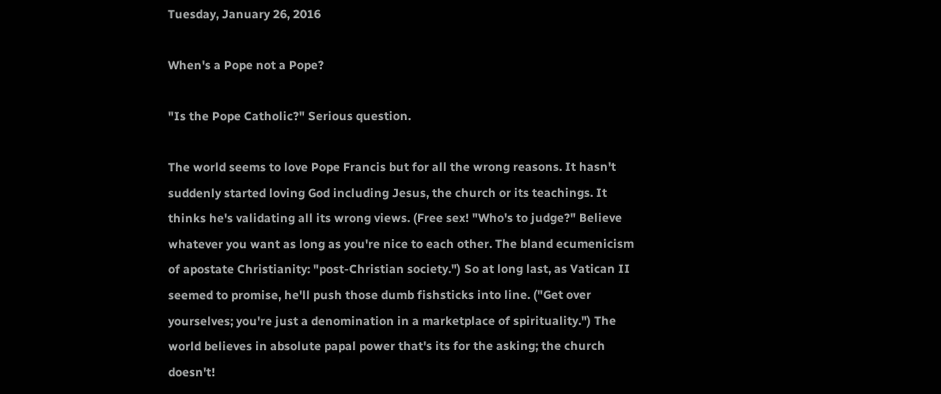Tuesday, January 26, 2016

When's a Pope not a Pope?

"Is the Pope Catholic?" Serious question.

The world seems to love Pope Francis but for all the wrong reasons. It hasn't suddenly started loving God including Jesus, the church or its teachings. It thinks he's validating all its wrong views. (Free sex! "Who's to judge?" Believe whatever you want as long as you're nice to each other. The bland ecumenicism of apostate Christianity: "post-Christian society.") So at long last, as Vatican II seemed to promise, he'll push those dumb fishsticks into line. ("Get over yourselves; you're just a denomination in a marketplace of spirituality.") The world believes in absolute papal power that's its for the asking; the church doesn't!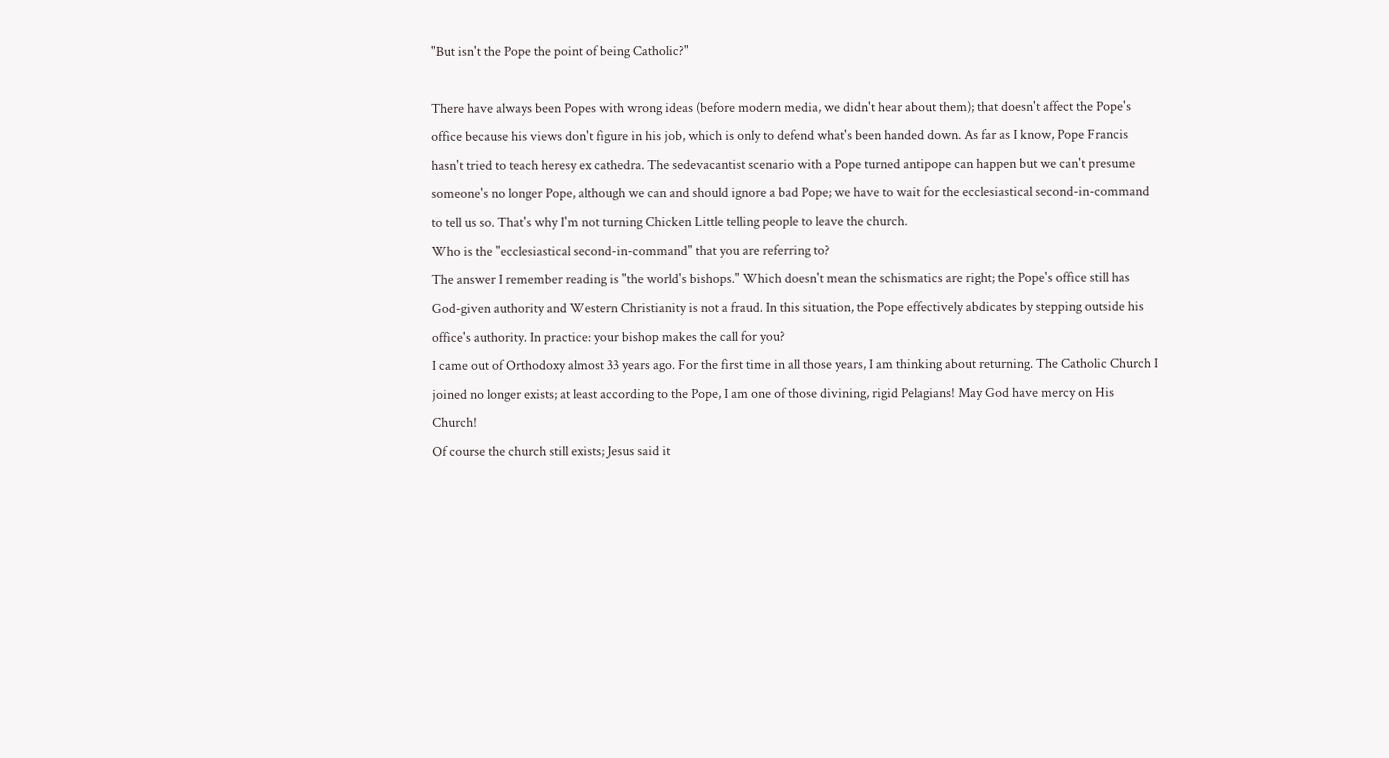"But isn't the Pope the point of being Catholic?"

There have always been Popes with wrong ideas (before modern media, we didn't hear about them); that doesn't affect the Pope's office because his views don't figure in his job, which is only to defend what's been handed down. As far as I know, Pope Francis hasn't tried to teach heresy ex cathedra. The sedevacantist scenario with a Pope turned antipope can happen but we can't presume someone's no longer Pope, although we can and should ignore a bad Pope; we have to wait for the ecclesiastical second-in-command to tell us so. That's why I'm not turning Chicken Little telling people to leave the church.
Who is the "ecclesiastical second-in-command" that you are referring to?
The answer I remember reading is "the world's bishops." Which doesn't mean the schismatics are right; the Pope's office still has God-given authority and Western Christianity is not a fraud. In this situation, the Pope effectively abdicates by stepping outside his office's authority. In practice: your bishop makes the call for you?
I came out of Orthodoxy almost 33 years ago. For the first time in all those years, I am thinking about returning. The Catholic Church I joined no longer exists; at least according to the Pope, I am one of those divining, rigid Pelagians! May God have mercy on His Church!
Of course the church still exists; Jesus said it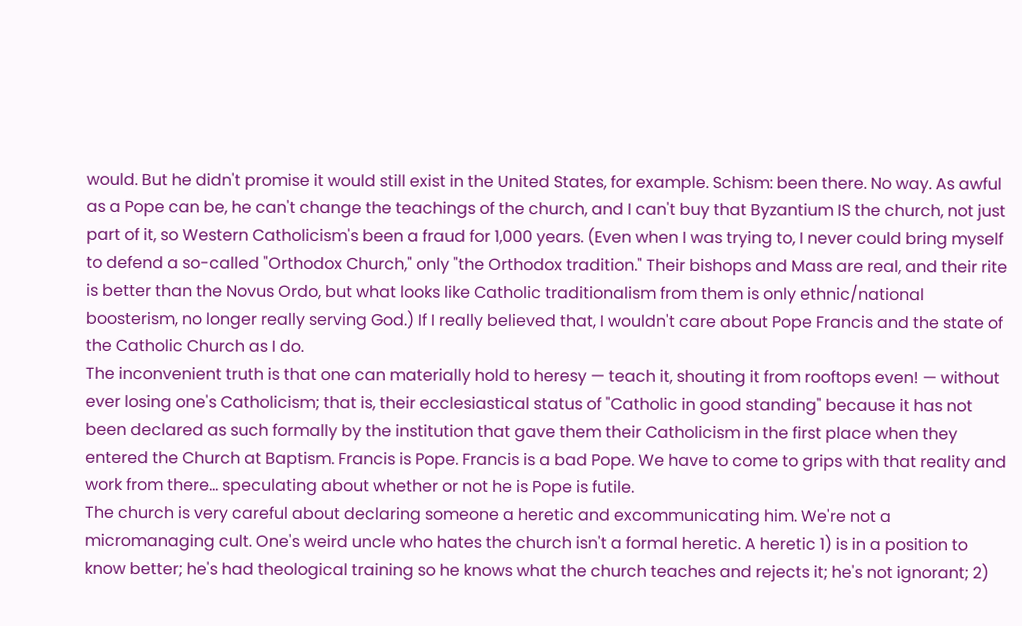would. But he didn't promise it would still exist in the United States, for example. Schism: been there. No way. As awful as a Pope can be, he can't change the teachings of the church, and I can't buy that Byzantium IS the church, not just part of it, so Western Catholicism's been a fraud for 1,000 years. (Even when I was trying to, I never could bring myself to defend a so-called "Orthodox Church," only "the Orthodox tradition." Their bishops and Mass are real, and their rite is better than the Novus Ordo, but what looks like Catholic traditionalism from them is only ethnic/national boosterism, no longer really serving God.) If I really believed that, I wouldn't care about Pope Francis and the state of the Catholic Church as I do.
The inconvenient truth is that one can materially hold to heresy — teach it, shouting it from rooftops even! — without ever losing one's Catholicism; that is, their ecclesiastical status of "Catholic in good standing" because it has not been declared as such formally by the institution that gave them their Catholicism in the first place when they entered the Church at Baptism. Francis is Pope. Francis is a bad Pope. We have to come to grips with that reality and work from there... speculating about whether or not he is Pope is futile.
The church is very careful about declaring someone a heretic and excommunicating him. We're not a micromanaging cult. One's weird uncle who hates the church isn't a formal heretic. A heretic 1) is in a position to know better; he's had theological training so he knows what the church teaches and rejects it; he's not ignorant; 2)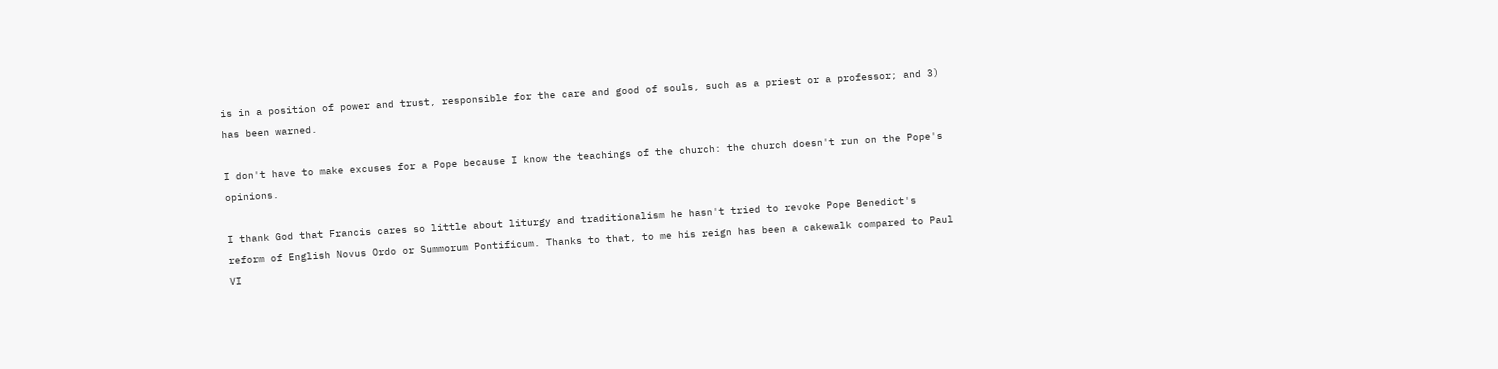is in a position of power and trust, responsible for the care and good of souls, such as a priest or a professor; and 3) has been warned.

I don't have to make excuses for a Pope because I know the teachings of the church: the church doesn't run on the Pope's opinions.

I thank God that Francis cares so little about liturgy and traditionalism he hasn't tried to revoke Pope Benedict's reform of English Novus Ordo or Summorum Pontificum. Thanks to that, to me his reign has been a cakewalk compared to Paul VI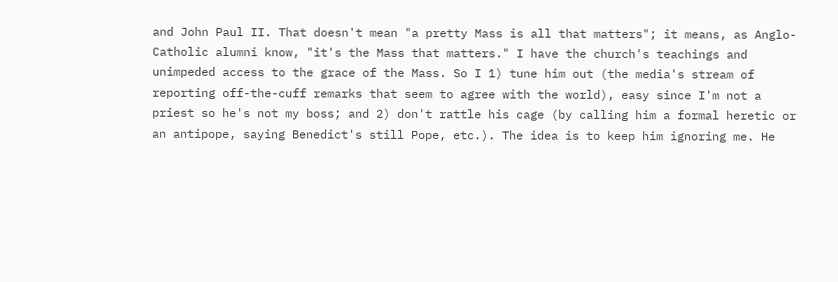and John Paul II. That doesn't mean "a pretty Mass is all that matters"; it means, as Anglo-Catholic alumni know, "it's the Mass that matters." I have the church's teachings and unimpeded access to the grace of the Mass. So I 1) tune him out (the media's stream of reporting off-the-cuff remarks that seem to agree with the world), easy since I'm not a priest so he's not my boss; and 2) don't rattle his cage (by calling him a formal heretic or an antipope, saying Benedict's still Pope, etc.). The idea is to keep him ignoring me. He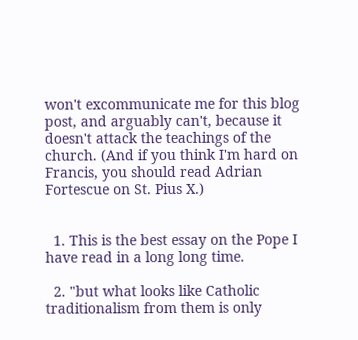won't excommunicate me for this blog post, and arguably can't, because it doesn't attack the teachings of the church. (And if you think I'm hard on Francis, you should read Adrian Fortescue on St. Pius X.)


  1. This is the best essay on the Pope I have read in a long long time.

  2. "but what looks like Catholic traditionalism from them is only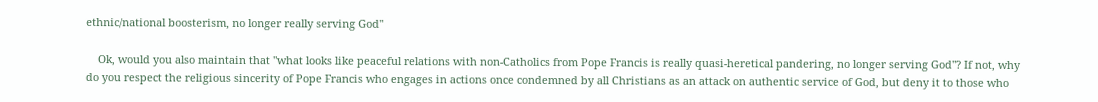ethnic/national boosterism, no longer really serving God"

    Ok, would you also maintain that "what looks like peaceful relations with non-Catholics from Pope Francis is really quasi-heretical pandering, no longer serving God"? If not, why do you respect the religious sincerity of Pope Francis who engages in actions once condemned by all Christians as an attack on authentic service of God, but deny it to those who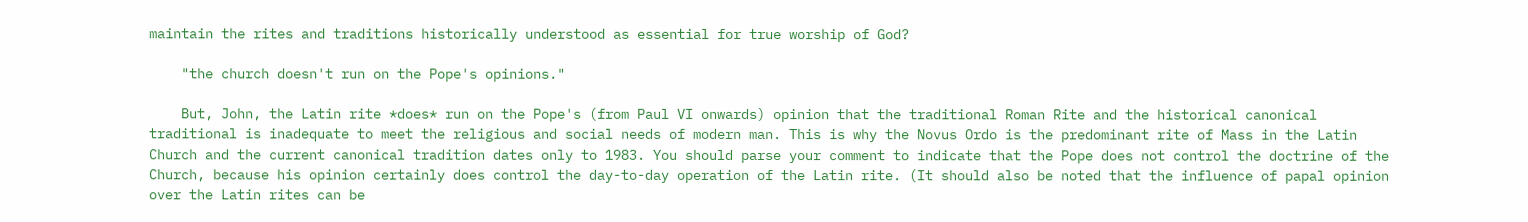maintain the rites and traditions historically understood as essential for true worship of God?

    "the church doesn't run on the Pope's opinions."

    But, John, the Latin rite *does* run on the Pope's (from Paul VI onwards) opinion that the traditional Roman Rite and the historical canonical traditional is inadequate to meet the religious and social needs of modern man. This is why the Novus Ordo is the predominant rite of Mass in the Latin Church and the current canonical tradition dates only to 1983. You should parse your comment to indicate that the Pope does not control the doctrine of the Church, because his opinion certainly does control the day-to-day operation of the Latin rite. (It should also be noted that the influence of papal opinion over the Latin rites can be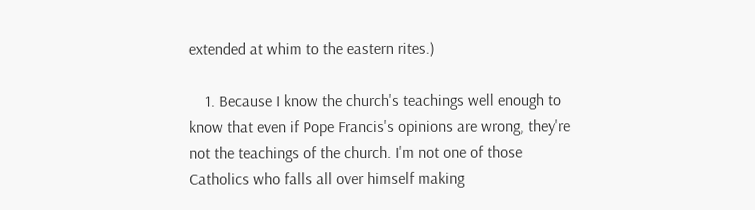extended at whim to the eastern rites.)

    1. Because I know the church's teachings well enough to know that even if Pope Francis's opinions are wrong, they're not the teachings of the church. I'm not one of those Catholics who falls all over himself making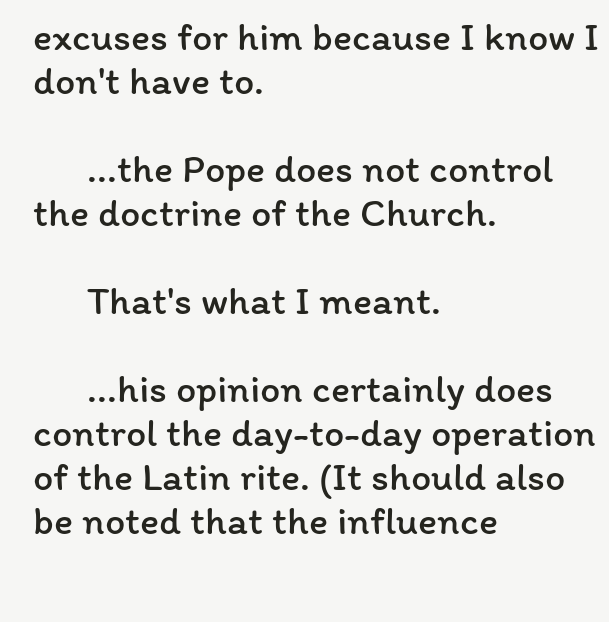excuses for him because I know I don't have to.

      ...the Pope does not control the doctrine of the Church.

      That's what I meant.

      ...his opinion certainly does control the day-to-day operation of the Latin rite. (It should also be noted that the influence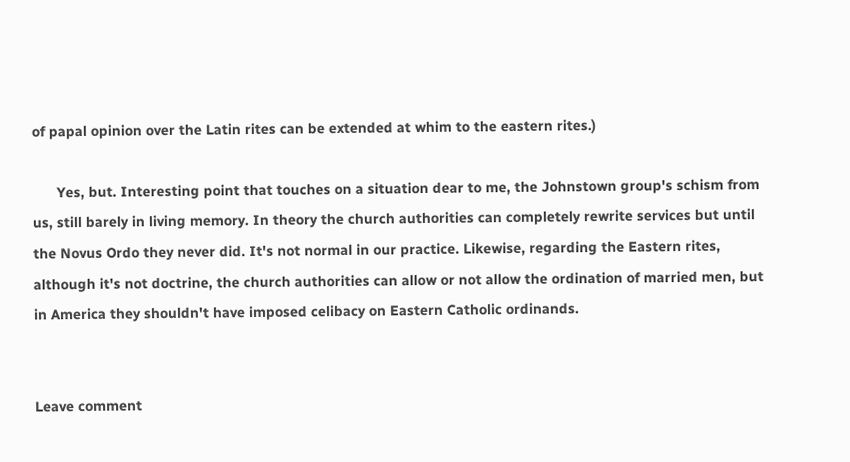of papal opinion over the Latin rites can be extended at whim to the eastern rites.)

      Yes, but. Interesting point that touches on a situation dear to me, the Johnstown group's schism from us, still barely in living memory. In theory the church authorities can completely rewrite services but until the Novus Ordo they never did. It's not normal in our practice. Likewise, regarding the Eastern rites, although it's not doctrine, the church authorities can allow or not allow the ordination of married men, but in America they shouldn't have imposed celibacy on Eastern Catholic ordinands.


Leave comment